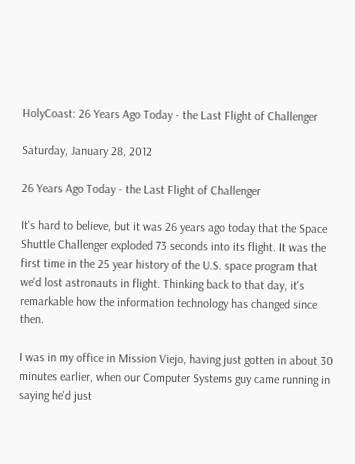HolyCoast: 26 Years Ago Today - the Last Flight of Challenger

Saturday, January 28, 2012

26 Years Ago Today - the Last Flight of Challenger

It's hard to believe, but it was 26 years ago today that the Space Shuttle Challenger exploded 73 seconds into its flight. It was the first time in the 25 year history of the U.S. space program that we'd lost astronauts in flight. Thinking back to that day, it's remarkable how the information technology has changed since then.

I was in my office in Mission Viejo, having just gotten in about 30 minutes earlier, when our Computer Systems guy came running in saying he'd just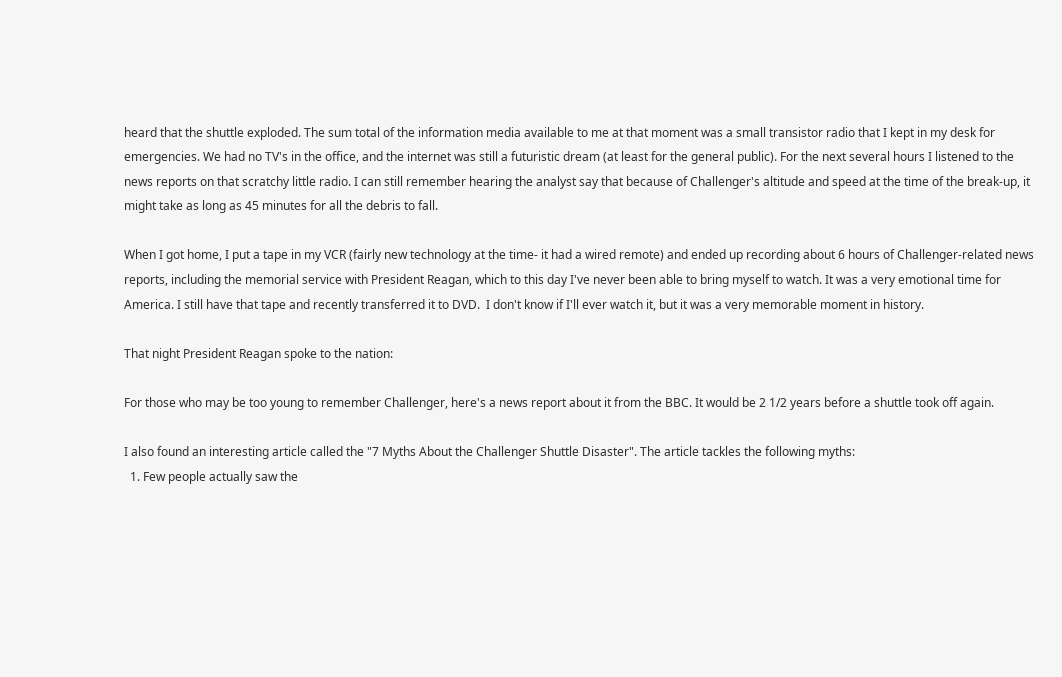heard that the shuttle exploded. The sum total of the information media available to me at that moment was a small transistor radio that I kept in my desk for emergencies. We had no TV's in the office, and the internet was still a futuristic dream (at least for the general public). For the next several hours I listened to the news reports on that scratchy little radio. I can still remember hearing the analyst say that because of Challenger's altitude and speed at the time of the break-up, it might take as long as 45 minutes for all the debris to fall.

When I got home, I put a tape in my VCR (fairly new technology at the time- it had a wired remote) and ended up recording about 6 hours of Challenger-related news reports, including the memorial service with President Reagan, which to this day I've never been able to bring myself to watch. It was a very emotional time for America. I still have that tape and recently transferred it to DVD.  I don't know if I'll ever watch it, but it was a very memorable moment in history.

That night President Reagan spoke to the nation:

For those who may be too young to remember Challenger, here's a news report about it from the BBC. It would be 2 1/2 years before a shuttle took off again.

I also found an interesting article called the "7 Myths About the Challenger Shuttle Disaster". The article tackles the following myths:
  1. Few people actually saw the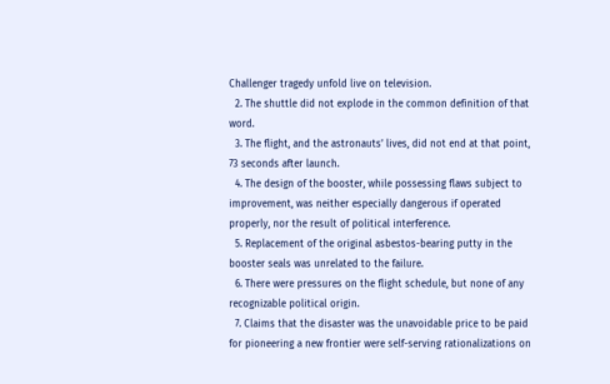Challenger tragedy unfold live on television.
  2. The shuttle did not explode in the common definition of that word.
  3. The flight, and the astronauts’ lives, did not end at that point, 73 seconds after launch.
  4. The design of the booster, while possessing flaws subject to improvement, was neither especially dangerous if operated properly, nor the result of political interference.
  5. Replacement of the original asbestos-bearing putty in the booster seals was unrelated to the failure.
  6. There were pressures on the flight schedule, but none of any recognizable political origin.
  7. Claims that the disaster was the unavoidable price to be paid for pioneering a new frontier were self-serving rationalizations on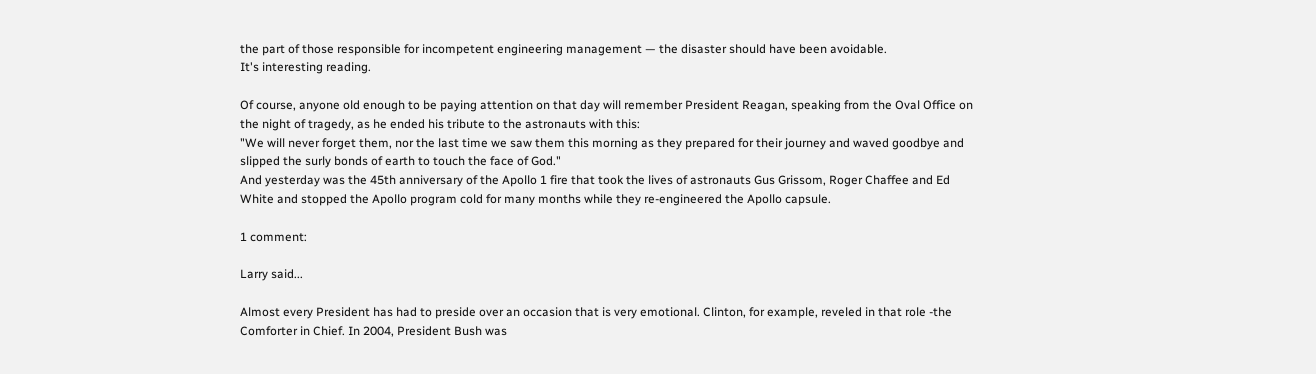the part of those responsible for incompetent engineering management — the disaster should have been avoidable.
It's interesting reading.

Of course, anyone old enough to be paying attention on that day will remember President Reagan, speaking from the Oval Office on the night of tragedy, as he ended his tribute to the astronauts with this:
"We will never forget them, nor the last time we saw them this morning as they prepared for their journey and waved goodbye and slipped the surly bonds of earth to touch the face of God."
And yesterday was the 45th anniversary of the Apollo 1 fire that took the lives of astronauts Gus Grissom, Roger Chaffee and Ed White and stopped the Apollo program cold for many months while they re-engineered the Apollo capsule.

1 comment:

Larry said...

Almost every President has had to preside over an occasion that is very emotional. Clinton, for example, reveled in that role -the Comforter in Chief. In 2004, President Bush was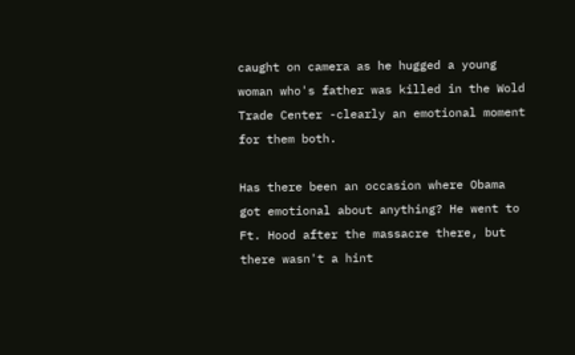caught on camera as he hugged a young woman who's father was killed in the Wold Trade Center -clearly an emotional moment for them both.

Has there been an occasion where Obama got emotional about anything? He went to Ft. Hood after the massacre there, but there wasn't a hint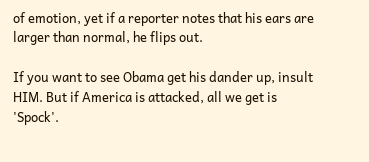of emotion, yet if a reporter notes that his ears are larger than normal, he flips out.

If you want to see Obama get his dander up, insult HIM. But if America is attacked, all we get is 'Spock'.